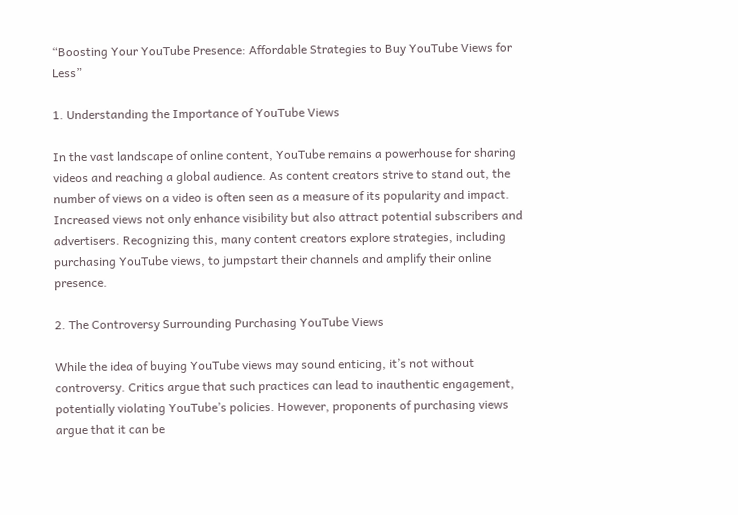“Boosting Your YouTube Presence: Affordable Strategies to Buy YouTube Views for Less”

1. Understanding the Importance of YouTube Views

In the vast landscape of online content, YouTube remains a powerhouse for sharing videos and reaching a global audience. As content creators strive to stand out, the number of views on a video is often seen as a measure of its popularity and impact. Increased views not only enhance visibility but also attract potential subscribers and advertisers. Recognizing this, many content creators explore strategies, including purchasing YouTube views, to jumpstart their channels and amplify their online presence.

2. The Controversy Surrounding Purchasing YouTube Views

While the idea of buying YouTube views may sound enticing, it’s not without controversy. Critics argue that such practices can lead to inauthentic engagement, potentially violating YouTube’s policies. However, proponents of purchasing views argue that it can be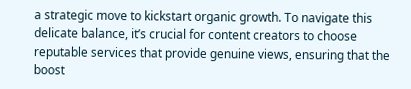a strategic move to kickstart organic growth. To navigate this delicate balance, it’s crucial for content creators to choose reputable services that provide genuine views, ensuring that the boost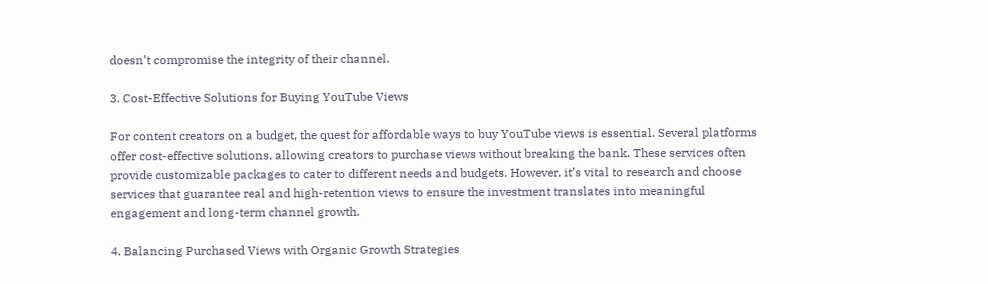doesn’t compromise the integrity of their channel.

3. Cost-Effective Solutions for Buying YouTube Views

For content creators on a budget, the quest for affordable ways to buy YouTube views is essential. Several platforms offer cost-effective solutions, allowing creators to purchase views without breaking the bank. These services often provide customizable packages to cater to different needs and budgets. However, it’s vital to research and choose services that guarantee real and high-retention views to ensure the investment translates into meaningful engagement and long-term channel growth.

4. Balancing Purchased Views with Organic Growth Strategies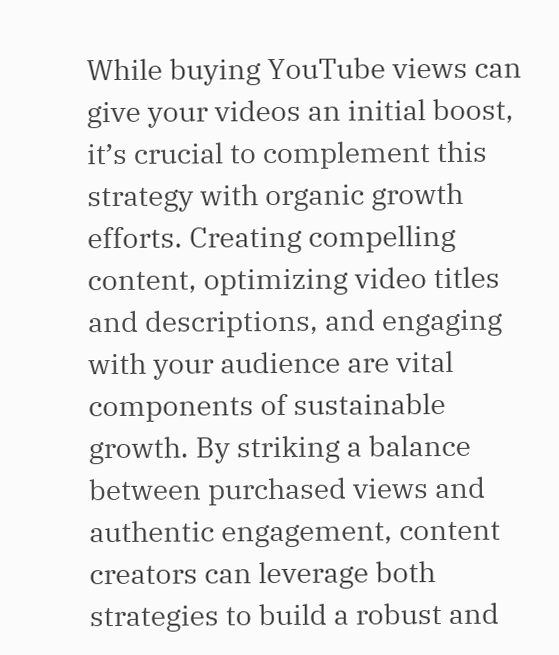While buying YouTube views can give your videos an initial boost, it’s crucial to complement this strategy with organic growth efforts. Creating compelling content, optimizing video titles and descriptions, and engaging with your audience are vital components of sustainable growth. By striking a balance between purchased views and authentic engagement, content creators can leverage both strategies to build a robust and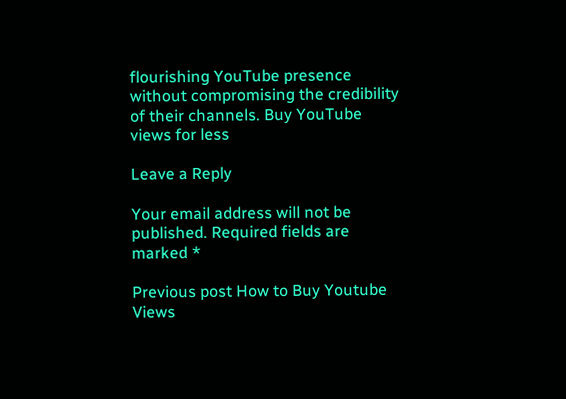flourishing YouTube presence without compromising the credibility of their channels. Buy YouTube views for less

Leave a Reply

Your email address will not be published. Required fields are marked *

Previous post How to Buy Youtube Views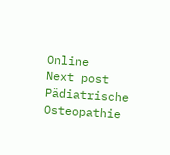Online
Next post Pädiatrische Osteopathie